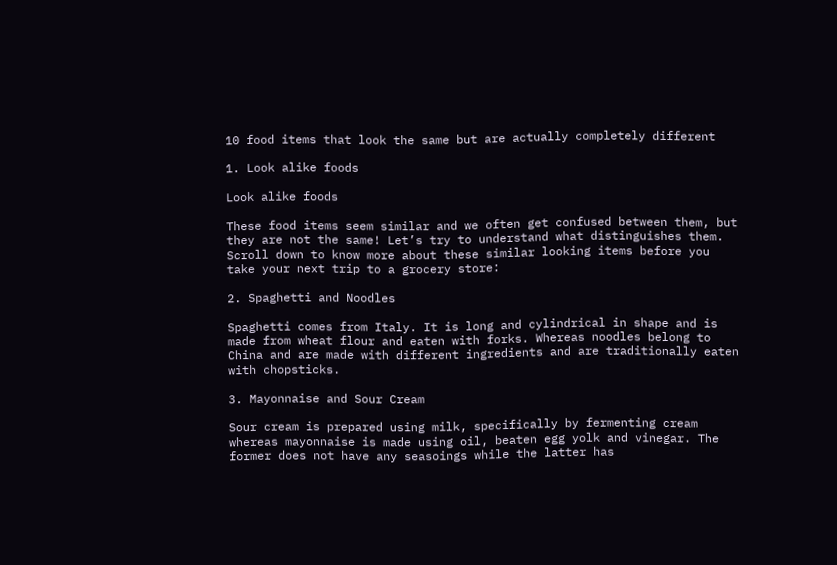10 food items that look the same but are actually completely different

1. Look alike foods

Look alike foods

These food items seem similar and we often get confused between them, but they are not the same! Let’s try to understand what distinguishes them. Scroll down to know more about these similar looking items before you take your next trip to a grocery store:

2. Spaghetti and Noodles

Spaghetti comes from Italy. It is long and cylindrical in shape and is made from wheat flour and eaten with forks. Whereas noodles belong to China and are made with different ingredients and are traditionally eaten with chopsticks.

3. Mayonnaise and Sour Cream

Sour cream is prepared using milk, specifically by fermenting cream whereas mayonnaise is made using oil, beaten egg yolk and vinegar. The former does not have any seasoings while the latter has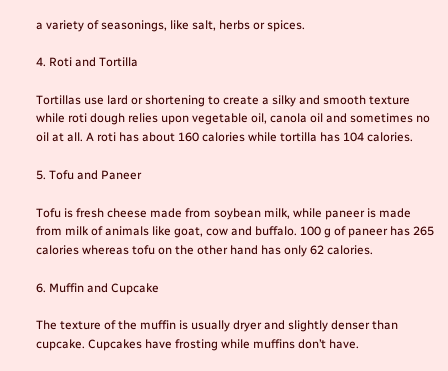a variety of seasonings, like salt, herbs or spices.

4. Roti and Tortilla

Tortillas use lard or shortening to create a silky and smooth texture while roti dough relies upon vegetable oil, canola oil and sometimes no oil at all. A roti has about 160 calories while tortilla has 104 calories.

5. Tofu and Paneer

Tofu is fresh cheese made from soybean milk, while paneer is made from milk of animals like goat, cow and buffalo. 100 g of paneer has 265 calories whereas tofu on the other hand has only 62 calories.

6. Muffin and Cupcake

The texture of the muffin is usually dryer and slightly denser than cupcake. Cupcakes have frosting while muffins don’t have.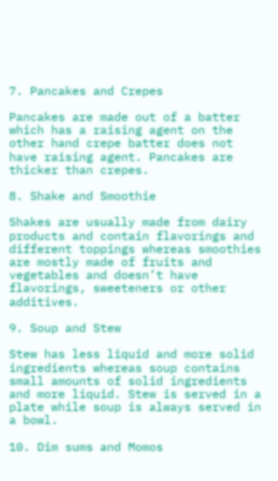7. Pancakes and Crepes

Pancakes are made out of a batter which has a raising agent on the other hand crepe batter does not have raising agent. Pancakes are thicker than crepes.

8. Shake and Smoothie

Shakes are usually made from dairy products and contain flavorings and different toppings whereas smoothies are mostly made of fruits and vegetables and doesn’t have flavorings, sweeteners or other additives.

9. Soup and Stew

Stew has less liquid and more solid ingredients whereas soup contains small amounts of solid ingredients and more liquid. Stew is served in a plate while soup is always served in a bowl.

10. Dim sums and Momos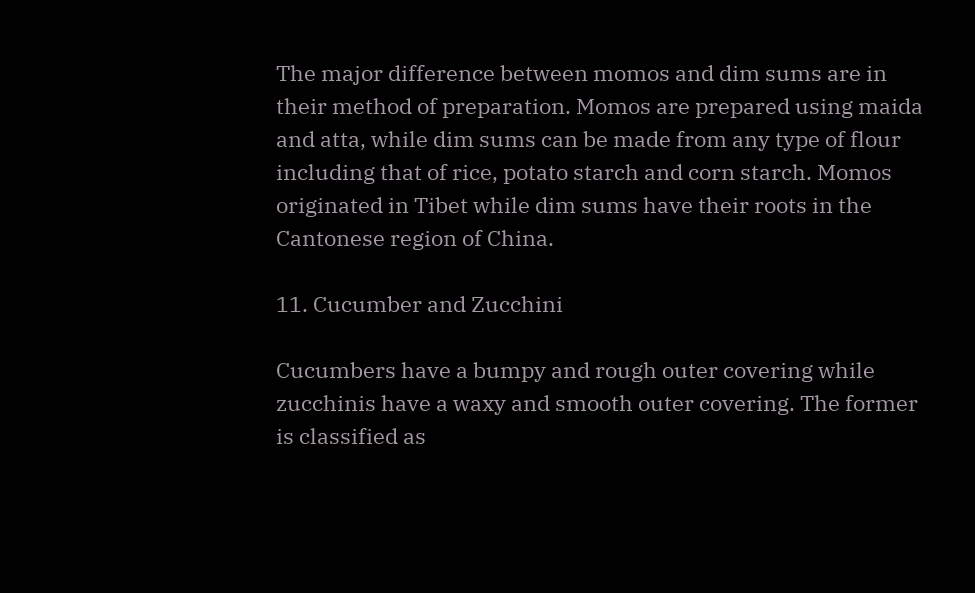The major difference between momos and dim sums are in their method of preparation. Momos are prepared using maida and atta, while dim sums can be made from any type of flour including that of rice, potato starch and corn starch. Momos originated in Tibet while dim sums have their roots in the Cantonese region of China.

11. Cucumber and Zucchini

Cucumbers have a bumpy and rough outer covering while zucchinis have a waxy and smooth outer covering. The former is classified as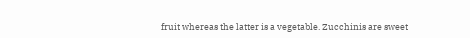fruit whereas the latter is a vegetable. Zucchinis are sweet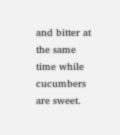and bitter at the same time while cucumbers are sweet.